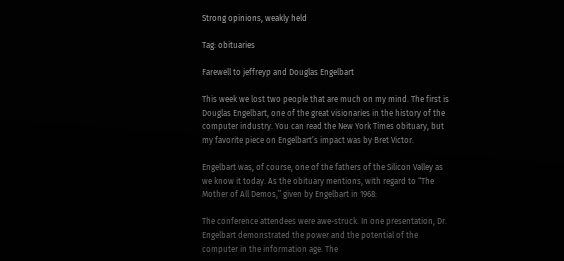Strong opinions, weakly held

Tag: obituaries

Farewell to jeffreyp and Douglas Engelbart

This week we lost two people that are much on my mind. The first is Douglas Engelbart, one of the great visionaries in the history of the computer industry. You can read the New York Times obituary, but my favorite piece on Engelbart’s impact was by Bret Victor.

Engelbart was, of course, one of the fathers of the Silicon Valley as we know it today. As the obituary mentions, with regard to “The Mother of All Demos,” given by Engelbart in 1968:

The conference attendees were awe-struck. In one presentation, Dr. Engelbart demonstrated the power and the potential of the computer in the information age. The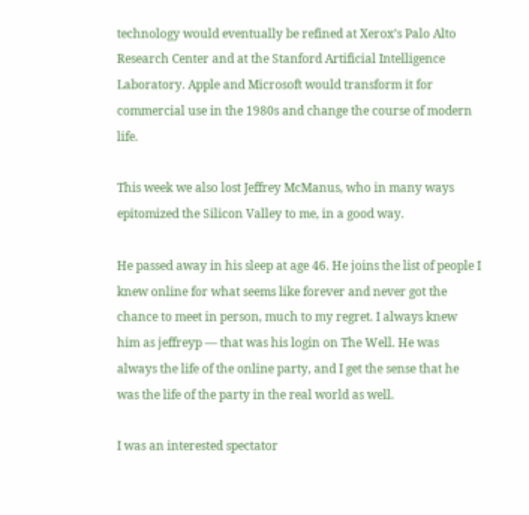technology would eventually be refined at Xerox’s Palo Alto Research Center and at the Stanford Artificial Intelligence Laboratory. Apple and Microsoft would transform it for commercial use in the 1980s and change the course of modern life.

This week we also lost Jeffrey McManus, who in many ways epitomized the Silicon Valley to me, in a good way.

He passed away in his sleep at age 46. He joins the list of people I knew online for what seems like forever and never got the chance to meet in person, much to my regret. I always knew him as jeffreyp — that was his login on The Well. He was always the life of the online party, and I get the sense that he was the life of the party in the real world as well.

I was an interested spectator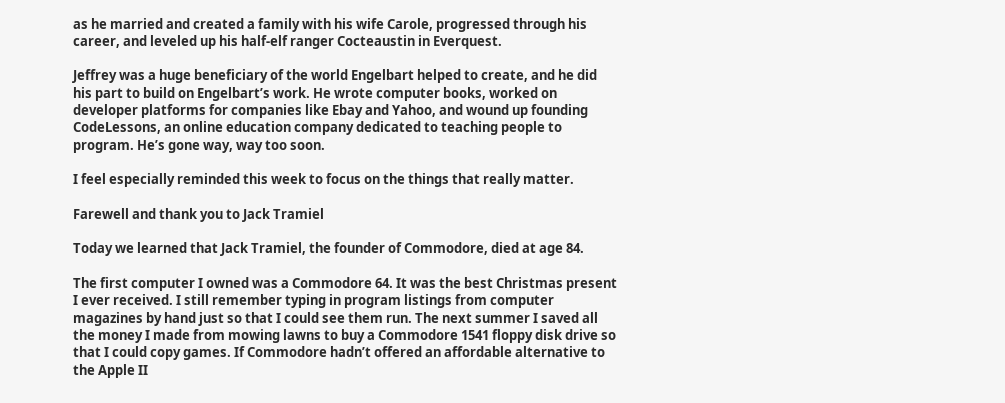as he married and created a family with his wife Carole, progressed through his career, and leveled up his half-elf ranger Cocteaustin in Everquest.

Jeffrey was a huge beneficiary of the world Engelbart helped to create, and he did his part to build on Engelbart’s work. He wrote computer books, worked on developer platforms for companies like Ebay and Yahoo, and wound up founding CodeLessons, an online education company dedicated to teaching people to program. He’s gone way, way too soon.

I feel especially reminded this week to focus on the things that really matter.

Farewell and thank you to Jack Tramiel

Today we learned that Jack Tramiel, the founder of Commodore, died at age 84.

The first computer I owned was a Commodore 64. It was the best Christmas present I ever received. I still remember typing in program listings from computer magazines by hand just so that I could see them run. The next summer I saved all the money I made from mowing lawns to buy a Commodore 1541 floppy disk drive so that I could copy games. If Commodore hadn’t offered an affordable alternative to the Apple II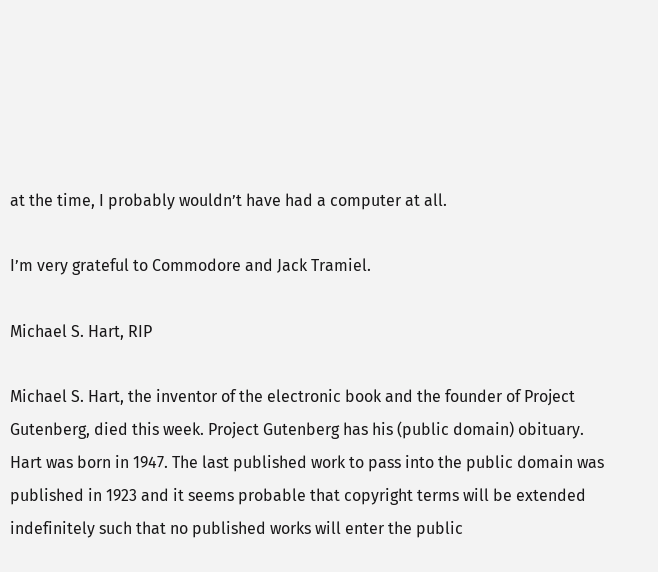at the time, I probably wouldn’t have had a computer at all.

I’m very grateful to Commodore and Jack Tramiel.

Michael S. Hart, RIP

Michael S. Hart, the inventor of the electronic book and the founder of Project Gutenberg, died this week. Project Gutenberg has his (public domain) obituary. Hart was born in 1947. The last published work to pass into the public domain was published in 1923 and it seems probable that copyright terms will be extended indefinitely such that no published works will enter the public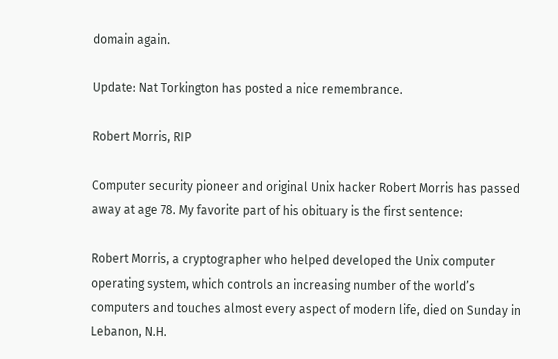domain again.

Update: Nat Torkington has posted a nice remembrance.

Robert Morris, RIP

Computer security pioneer and original Unix hacker Robert Morris has passed away at age 78. My favorite part of his obituary is the first sentence:

Robert Morris, a cryptographer who helped developed the Unix computer operating system, which controls an increasing number of the world’s computers and touches almost every aspect of modern life, died on Sunday in Lebanon, N.H.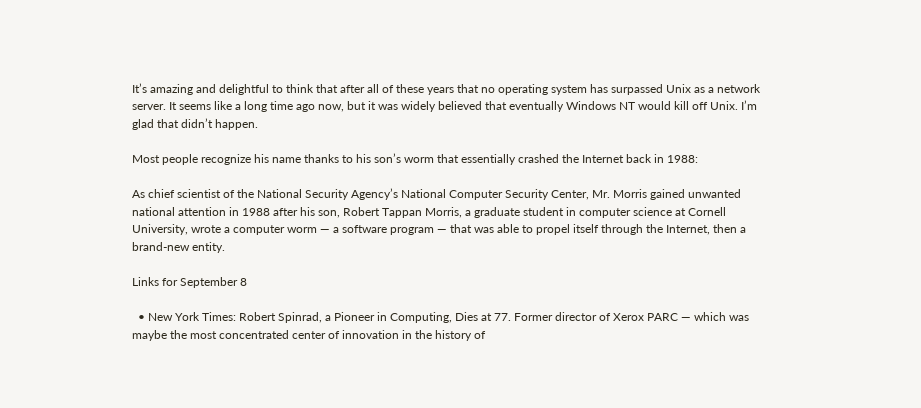It’s amazing and delightful to think that after all of these years that no operating system has surpassed Unix as a network server. It seems like a long time ago now, but it was widely believed that eventually Windows NT would kill off Unix. I’m glad that didn’t happen.

Most people recognize his name thanks to his son’s worm that essentially crashed the Internet back in 1988:

As chief scientist of the National Security Agency’s National Computer Security Center, Mr. Morris gained unwanted national attention in 1988 after his son, Robert Tappan Morris, a graduate student in computer science at Cornell University, wrote a computer worm — a software program — that was able to propel itself through the Internet, then a brand-new entity.

Links for September 8

  • New York Times: Robert Spinrad, a Pioneer in Computing, Dies at 77. Former director of Xerox PARC — which was maybe the most concentrated center of innovation in the history of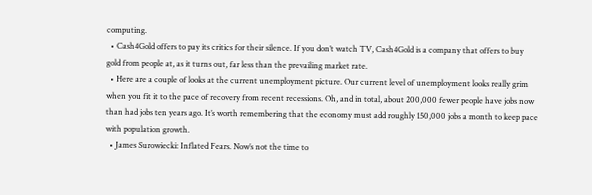computing.
  • Cash4Gold offers to pay its critics for their silence. If you don’t watch TV, Cash4Gold is a company that offers to buy gold from people at, as it turns out, far less than the prevailing market rate.
  • Here are a couple of looks at the current unemployment picture. Our current level of unemployment looks really grim when you fit it to the pace of recovery from recent recessions. Oh, and in total, about 200,000 fewer people have jobs now than had jobs ten years ago. It’s worth remembering that the economy must add roughly 150,000 jobs a month to keep pace with population growth.
  • James Surowiecki: Inflated Fears. Now’s not the time to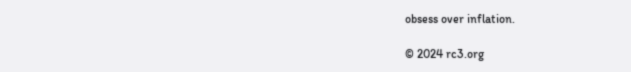obsess over inflation.

© 2024 rc3.org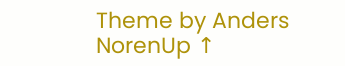Theme by Anders NorenUp ↑